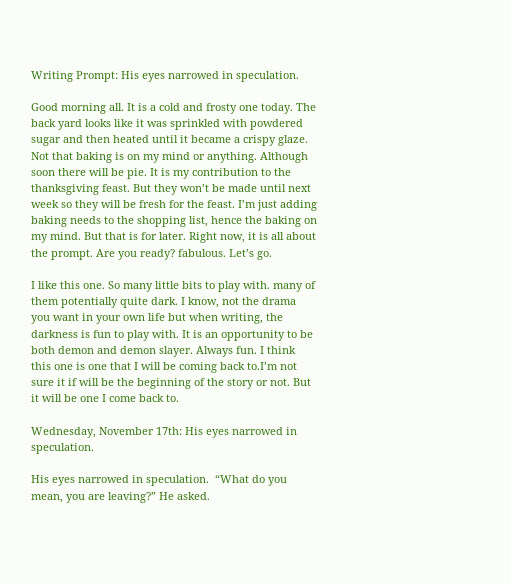Writing Prompt: His eyes narrowed in speculation.

Good morning all. It is a cold and frosty one today. The back yard looks like it was sprinkled with powdered sugar and then heated until it became a crispy glaze. Not that baking is on my mind or anything. Although soon there will be pie. It is my contribution to the thanksgiving feast. But they won’t be made until next week so they will be fresh for the feast. I’m just adding baking needs to the shopping list, hence the baking on my mind. But that is for later. Right now, it is all about the prompt. Are you ready? fabulous. Let’s go.

I like this one. So many little bits to play with. many of them potentially quite dark. I know, not the drama you want in your own life but when writing, the darkness is fun to play with. It is an opportunity to be both demon and demon slayer. Always fun. I think this one is one that I will be coming back to.I’m not sure it if will be the beginning of the story or not. But it will be one I come back to.

Wednesday, November 17th: His eyes narrowed in speculation.

His eyes narrowed in speculation.  “What do you mean, you are leaving?” He asked.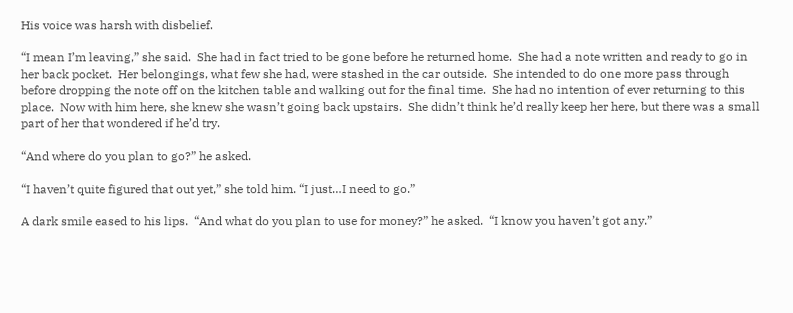His voice was harsh with disbelief.

“I mean I’m leaving,” she said.  She had in fact tried to be gone before he returned home.  She had a note written and ready to go in her back pocket.  Her belongings, what few she had, were stashed in the car outside.  She intended to do one more pass through before dropping the note off on the kitchen table and walking out for the final time.  She had no intention of ever returning to this place.  Now with him here, she knew she wasn’t going back upstairs.  She didn’t think he’d really keep her here, but there was a small part of her that wondered if he’d try.

“And where do you plan to go?” he asked.

“I haven’t quite figured that out yet,” she told him. “I just…I need to go.”

A dark smile eased to his lips.  “And what do you plan to use for money?” he asked.  “I know you haven’t got any.”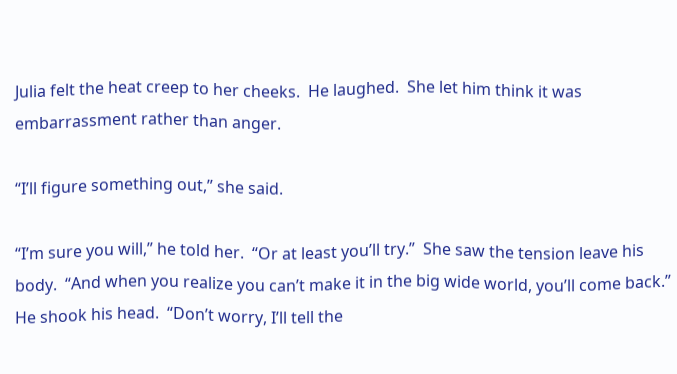Julia felt the heat creep to her cheeks.  He laughed.  She let him think it was embarrassment rather than anger.

“I’ll figure something out,” she said.

“I’m sure you will,” he told her.  “Or at least you’ll try.”  She saw the tension leave his body.  “And when you realize you can’t make it in the big wide world, you’ll come back.” He shook his head.  “Don’t worry, I’ll tell the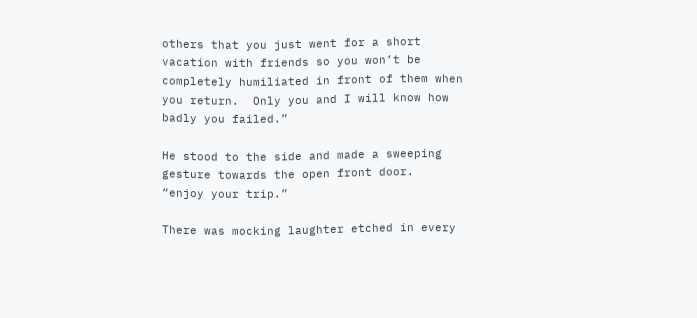others that you just went for a short vacation with friends so you won’t be completely humiliated in front of them when you return.  Only you and I will know how badly you failed.”

He stood to the side and made a sweeping gesture towards the open front door.  “enjoy your trip.”

There was mocking laughter etched in every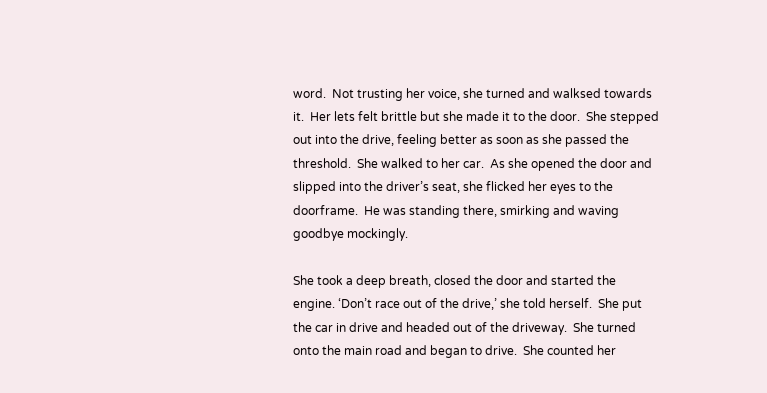word.  Not trusting her voice, she turned and walksed towards it.  Her lets felt brittle but she made it to the door.  She stepped out into the drive, feeling better as soon as she passed the threshold.  She walked to her car.  As she opened the door and slipped into the driver’s seat, she flicked her eyes to the doorframe.  He was standing there, smirking and waving goodbye mockingly.

She took a deep breath, closed the door and started the engine. ‘Don’t race out of the drive,’ she told herself.  She put the car in drive and headed out of the driveway.  She turned onto the main road and began to drive.  She counted her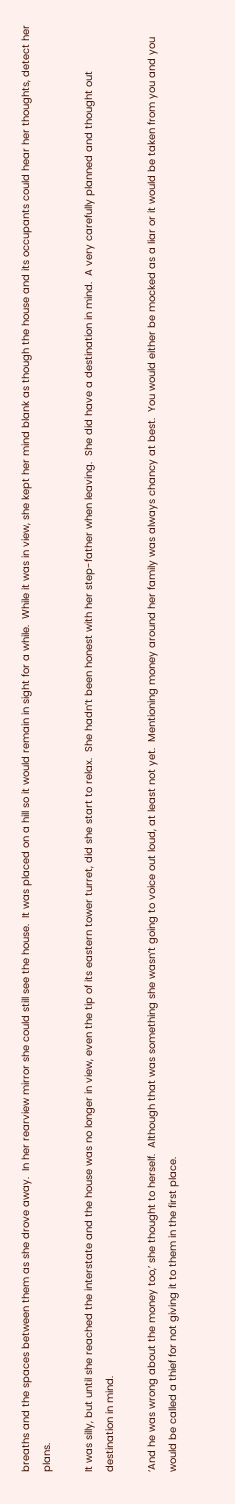breaths and the spaces between them as she drove away.  In her rearview mirror she could still see the house.  It was placed on a hill so it would remain in sight for a while.  While it was in view, she kept her mind blank as though the house and its occupants could hear her thoughts, detect her plans.

It was silly, but until she reached the interstate and the house was no longer in view, even the tip of its eastern tower turret, did she start to relax.  She hadn’t been honest with her step-father when leaving.  She did have a destination in mind.  A very carefully planned and thought out destination in mind.

‘And he was wrong about the money too,’ she thought to herself.  Although that was something she wasn’t going to voice out loud, at least not yet.  Mentioning money around her family was always chancy at best.  You would either be mocked as a liar or it would be taken from you and you would be called a thief for not giving it to them in the first place.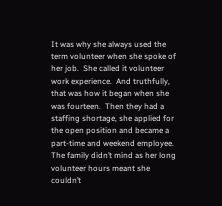It was why she always used the term volunteer when she spoke of her job.  She called it volunteer work experience.  And truthfully, that was how it began when she was fourteen.  Then they had a staffing shortage, she applied for the open position and became a part-time and weekend employee.  The family didn’t mind as her long volunteer hours meant she couldn’t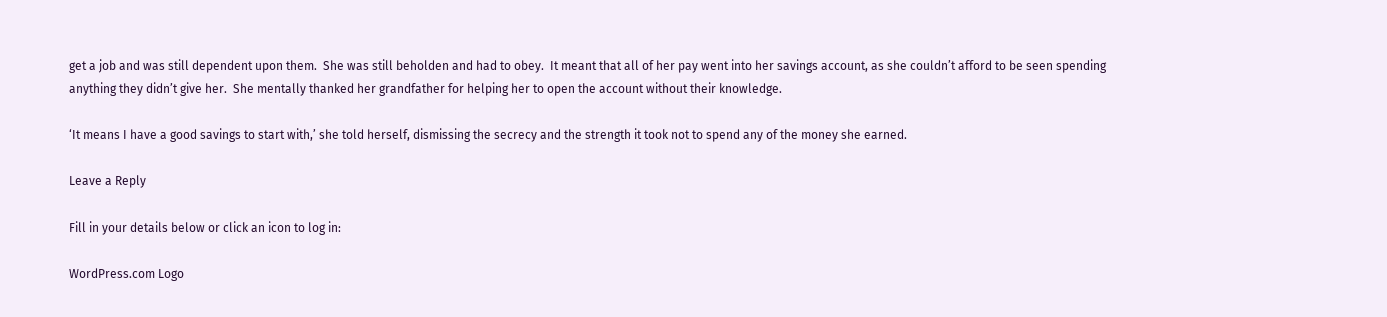get a job and was still dependent upon them.  She was still beholden and had to obey.  It meant that all of her pay went into her savings account, as she couldn’t afford to be seen spending anything they didn’t give her.  She mentally thanked her grandfather for helping her to open the account without their knowledge.

‘It means I have a good savings to start with,’ she told herself, dismissing the secrecy and the strength it took not to spend any of the money she earned.

Leave a Reply

Fill in your details below or click an icon to log in:

WordPress.com Logo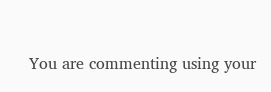You are commenting using your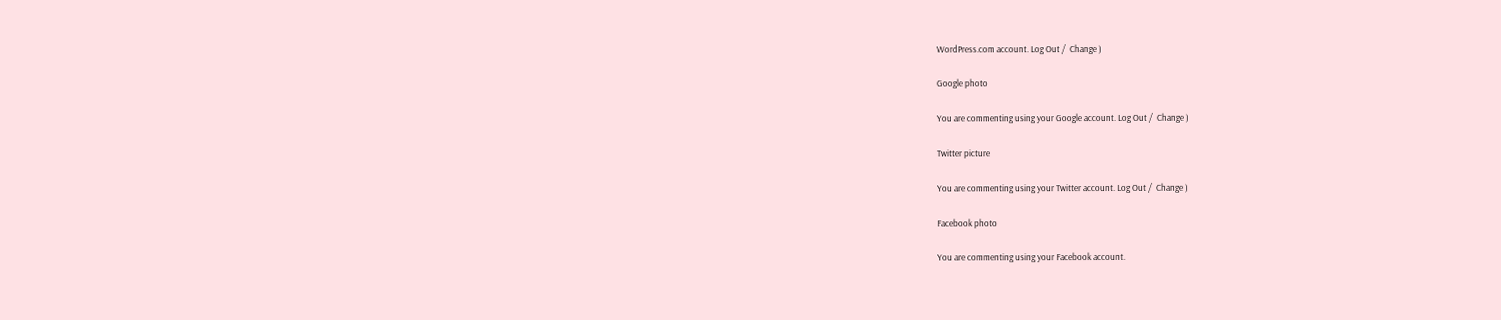WordPress.com account. Log Out /  Change )

Google photo

You are commenting using your Google account. Log Out /  Change )

Twitter picture

You are commenting using your Twitter account. Log Out /  Change )

Facebook photo

You are commenting using your Facebook account.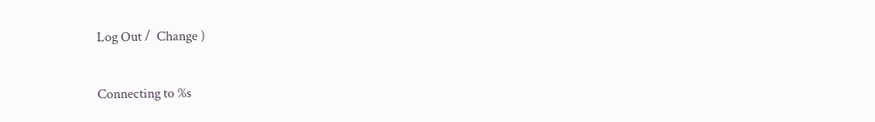Log Out /  Change )

Connecting to %s